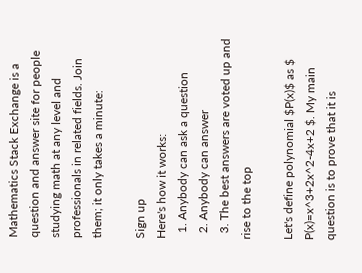Mathematics Stack Exchange is a question and answer site for people studying math at any level and professionals in related fields. Join them; it only takes a minute:

Sign up
Here's how it works:
  1. Anybody can ask a question
  2. Anybody can answer
  3. The best answers are voted up and rise to the top

Let's define polynomial $P(x)$ as $ P(x)=x^3+2x^2-4x+2 $. My main question is to prove that it is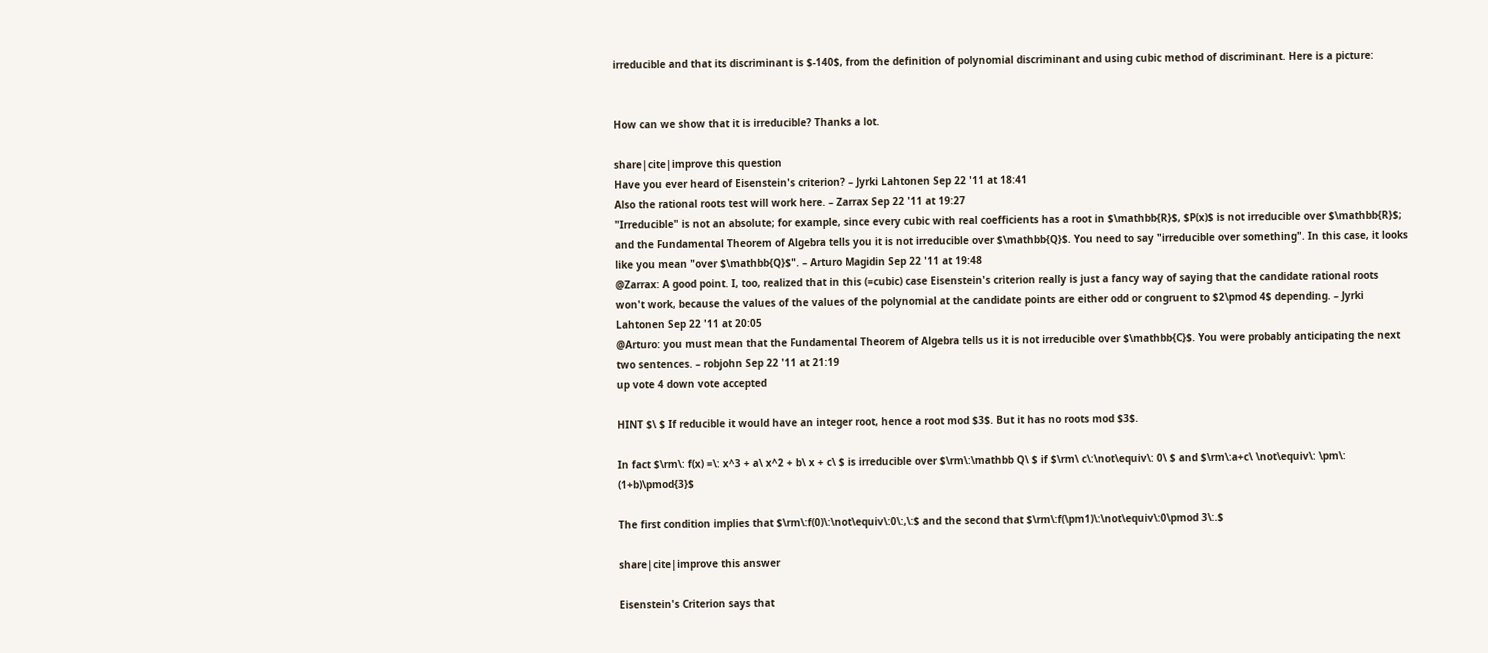irreducible and that its discriminant is $-140$, from the definition of polynomial discriminant and using cubic method of discriminant. Here is a picture:


How can we show that it is irreducible? Thanks a lot.

share|cite|improve this question
Have you ever heard of Eisenstein's criterion? – Jyrki Lahtonen Sep 22 '11 at 18:41
Also the rational roots test will work here. – Zarrax Sep 22 '11 at 19:27
"Irreducible" is not an absolute; for example, since every cubic with real coefficients has a root in $\mathbb{R}$, $P(x)$ is not irreducible over $\mathbb{R}$; and the Fundamental Theorem of Algebra tells you it is not irreducible over $\mathbb{Q}$. You need to say "irreducible over something". In this case, it looks like you mean "over $\mathbb{Q}$". – Arturo Magidin Sep 22 '11 at 19:48
@Zarrax: A good point. I, too, realized that in this (=cubic) case Eisenstein's criterion really is just a fancy way of saying that the candidate rational roots won't work, because the values of the values of the polynomial at the candidate points are either odd or congruent to $2\pmod 4$ depending. – Jyrki Lahtonen Sep 22 '11 at 20:05
@Arturo: you must mean that the Fundamental Theorem of Algebra tells us it is not irreducible over $\mathbb{C}$. You were probably anticipating the next two sentences. – robjohn Sep 22 '11 at 21:19
up vote 4 down vote accepted

HINT $\ $ If reducible it would have an integer root, hence a root mod $3$. But it has no roots mod $3$.

In fact $\rm\: f(x) =\: x^3 + a\ x^2 + b\ x + c\ $ is irreducible over $\rm\:\mathbb Q\ $ if $\rm\ c\:\not\equiv\: 0\ $ and $\rm\:a+c\ \not\equiv\: \pm\: (1+b)\pmod{3}$

The first condition implies that $\rm\:f(0)\:\not\equiv\:0\:,\:$ and the second that $\rm\:f(\pm1)\:\not\equiv\:0\pmod 3\:.$

share|cite|improve this answer

Eisenstein's Criterion says that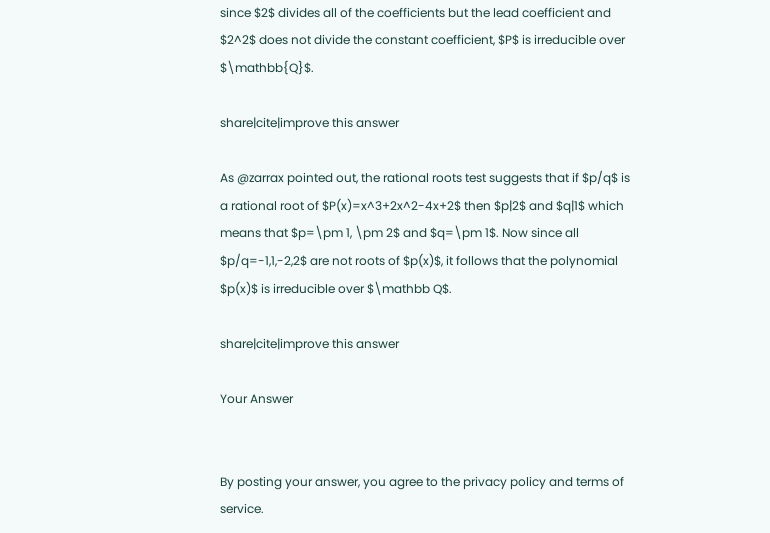since $2$ divides all of the coefficients but the lead coefficient and $2^2$ does not divide the constant coefficient, $P$ is irreducible over $\mathbb{Q}$.

share|cite|improve this answer

As @zarrax pointed out, the rational roots test suggests that if $p/q$ is a rational root of $P(x)=x^3+2x^2-4x+2$ then $p|2$ and $q|1$ which means that $p=\pm 1, \pm 2$ and $q=\pm 1$. Now since all $p/q=-1,1,-2,2$ are not roots of $p(x)$, it follows that the polynomial $p(x)$ is irreducible over $\mathbb Q$.

share|cite|improve this answer

Your Answer


By posting your answer, you agree to the privacy policy and terms of service.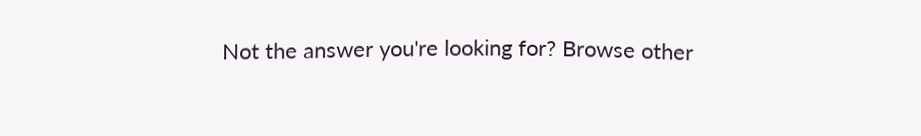Not the answer you're looking for? Browse other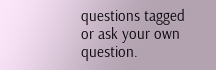questions tagged or ask your own question.